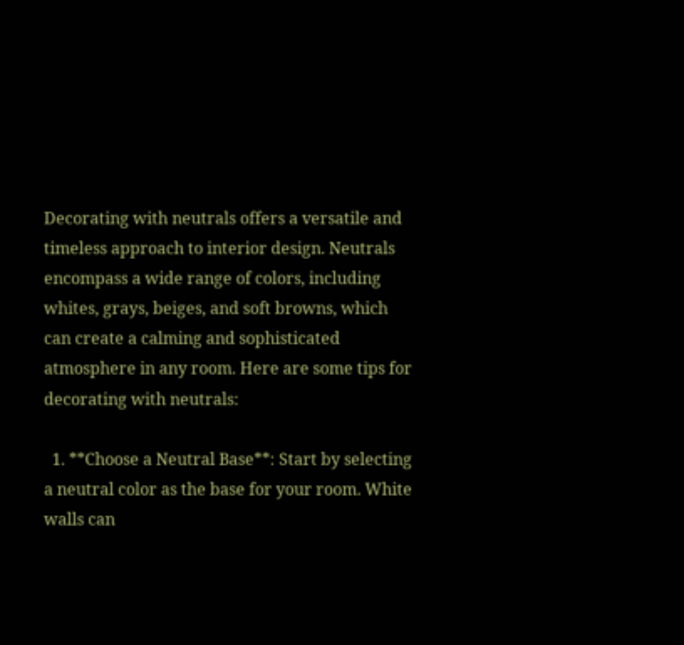Decorating with neutrals offers a versatile and timeless approach to interior design. Neutrals encompass a wide range of colors, including whites, grays, beiges, and soft browns, which can create a calming and sophisticated atmosphere in any room. Here are some tips for decorating with neutrals:

  1. **Choose a Neutral Base**: Start by selecting a neutral color as the base for your room. White walls can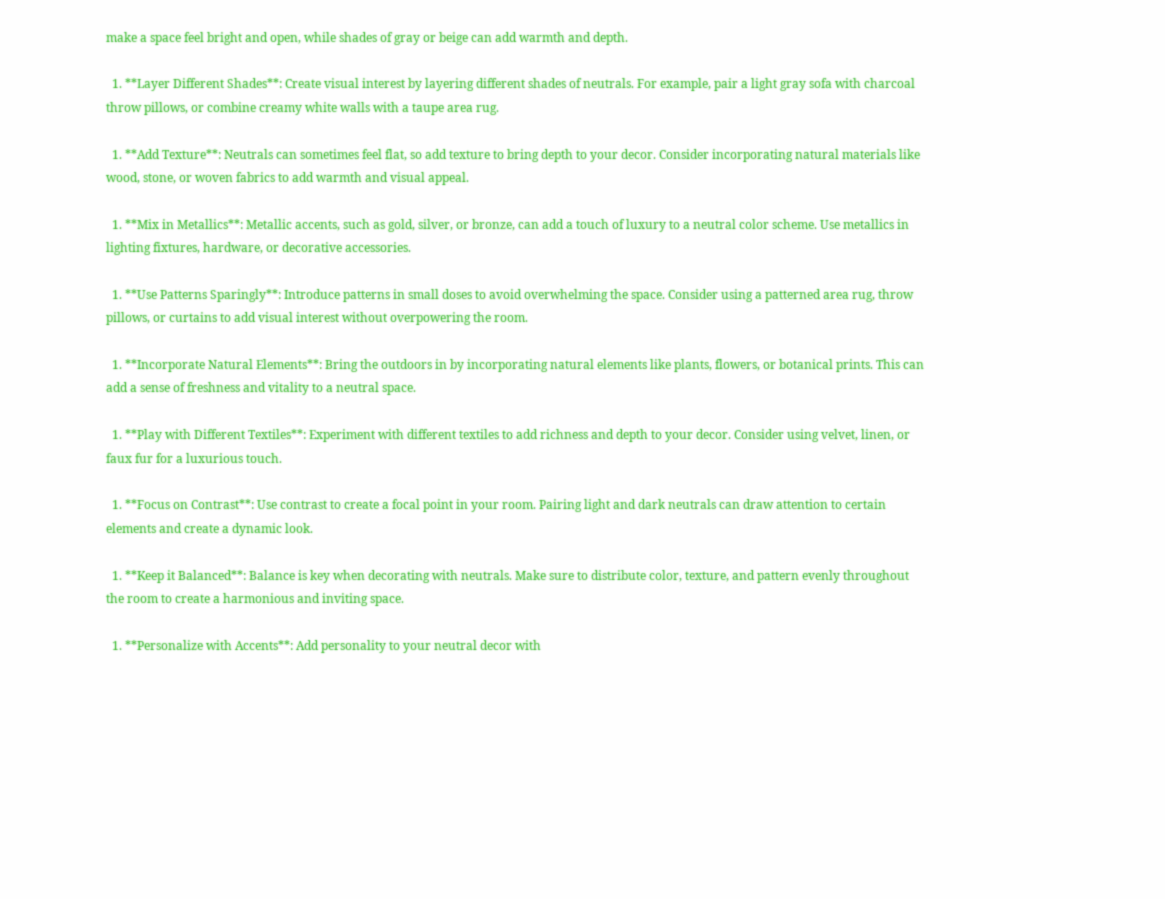make a space feel bright and open, while shades of gray or beige can add warmth and depth.

  1. **Layer Different Shades**: Create visual interest by layering different shades of neutrals. For example, pair a light gray sofa with charcoal throw pillows, or combine creamy white walls with a taupe area rug.

  1. **Add Texture**: Neutrals can sometimes feel flat, so add texture to bring depth to your decor. Consider incorporating natural materials like wood, stone, or woven fabrics to add warmth and visual appeal.

  1. **Mix in Metallics**: Metallic accents, such as gold, silver, or bronze, can add a touch of luxury to a neutral color scheme. Use metallics in lighting fixtures, hardware, or decorative accessories.

  1. **Use Patterns Sparingly**: Introduce patterns in small doses to avoid overwhelming the space. Consider using a patterned area rug, throw pillows, or curtains to add visual interest without overpowering the room.

  1. **Incorporate Natural Elements**: Bring the outdoors in by incorporating natural elements like plants, flowers, or botanical prints. This can add a sense of freshness and vitality to a neutral space.

  1. **Play with Different Textiles**: Experiment with different textiles to add richness and depth to your decor. Consider using velvet, linen, or faux fur for a luxurious touch.

  1. **Focus on Contrast**: Use contrast to create a focal point in your room. Pairing light and dark neutrals can draw attention to certain elements and create a dynamic look.

  1. **Keep it Balanced**: Balance is key when decorating with neutrals. Make sure to distribute color, texture, and pattern evenly throughout the room to create a harmonious and inviting space.

  1. **Personalize with Accents**: Add personality to your neutral decor with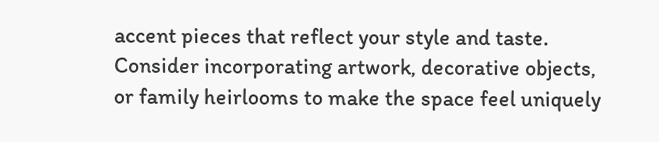accent pieces that reflect your style and taste. Consider incorporating artwork, decorative objects, or family heirlooms to make the space feel uniquely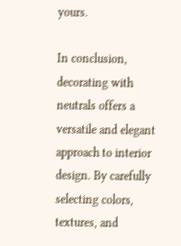yours.

In conclusion, decorating with neutrals offers a versatile and elegant approach to interior design. By carefully selecting colors, textures, and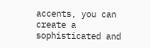accents, you can create a sophisticated and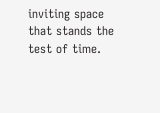inviting space that stands the test of time.